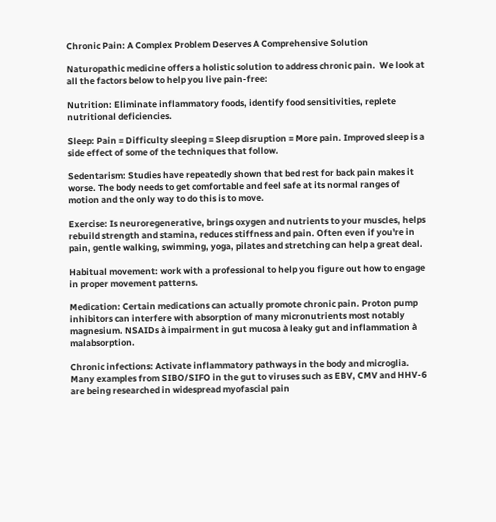Chronic Pain: A Complex Problem Deserves A Comprehensive Solution

Naturopathic medicine offers a holistic solution to address chronic pain.  We look at all the factors below to help you live pain-free:

Nutrition: Eliminate inflammatory foods, identify food sensitivities, replete nutritional deficiencies.

Sleep: Pain = Difficulty sleeping = Sleep disruption = More pain. Improved sleep is a side effect of some of the techniques that follow.

Sedentarism: Studies have repeatedly shown that bed rest for back pain makes it worse. The body needs to get comfortable and feel safe at its normal ranges of motion and the only way to do this is to move.

Exercise: Is neuroregenerative, brings oxygen and nutrients to your muscles, helps rebuild strength and stamina, reduces stiffness and pain. Often even if you're in pain, gentle walking, swimming, yoga, pilates and stretching can help a great deal.

Habitual movement: work with a professional to help you figure out how to engage in proper movement patterns.

Medication: Certain medications can actually promote chronic pain. Proton pump inhibitors can interfere with absorption of many micronutrients most notably magnesium. NSAIDs à impairment in gut mucosa à leaky gut and inflammation à malabsorption.

Chronic infections: Activate inflammatory pathways in the body and microglia. Many examples from SIBO/SIFO in the gut to viruses such as EBV, CMV and HHV-6 are being researched in widespread myofascial pain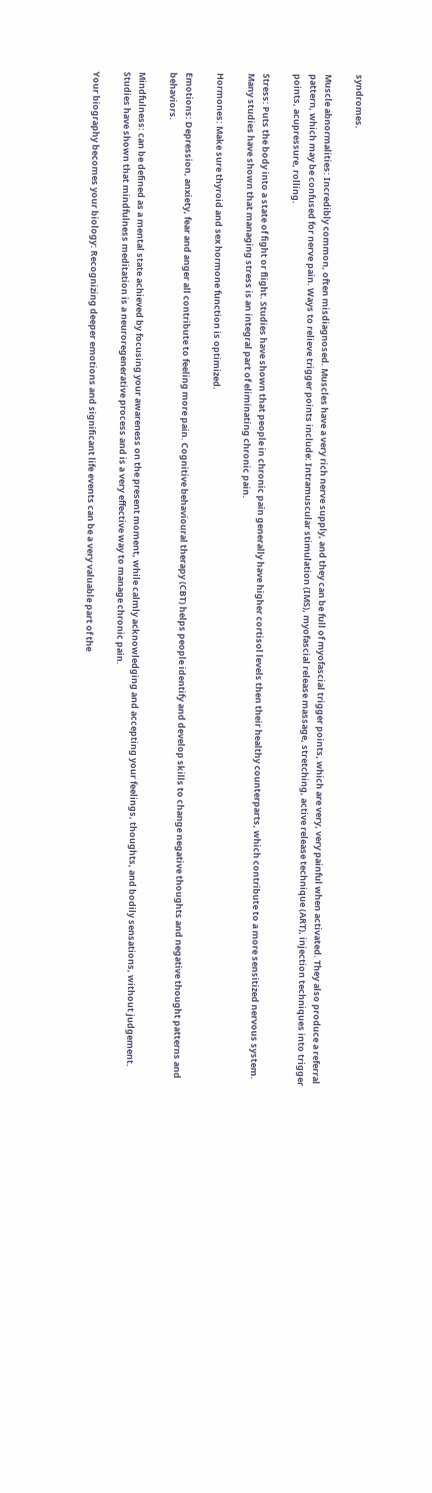syndromes.

Muscle abnormalities: Incredibly common, often misdiagnosed. Muscles have a very rich nerve supply, and they can be full of myofascial trigger points, which are very, very painful when activated. They also produce a referral pattern, which may be confused for nerve pain. Ways to relieve trigger points include: Intramuscular stimulation (IMS), myofascial release massage, stretching, active release technique (ART), injection techniques into trigger points, acupressure, rolling.

Stress: Puts the body into a state of fight or flight. Studies have shown that people in chronic pain generally have higher cortisol levels then their healthy counterparts, which contribute to a more sensitized nervous system. Many studies have shown that managing stress is an integral part of eliminating chronic pain.

Hormones: Make sure thyroid and sex hormone function is optimized.

Emotions: Depression, anxiety, fear and anger all contribute to feeling more pain. Cognitive behavioural therapy (CBT) helps people identify and develop skills to change negative thoughts and negative thought patterns and behaviors.

Mindfulness: can be defined as a mental state achieved by focusing your awareness on the present moment, while calmly acknowledging and accepting your feelings, thoughts, and bodily sensations, without judgement. Studies have shown that mindfulness meditation is a neuroregenerative process and is a very effective way to manage chronic pain.

Your biography becomes your biology: Recognizing deeper emotions and significant life events can be a very valuable part of the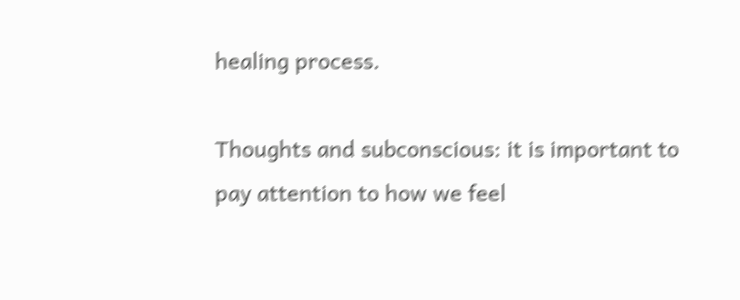healing process.

Thoughts and subconscious: it is important to pay attention to how we feel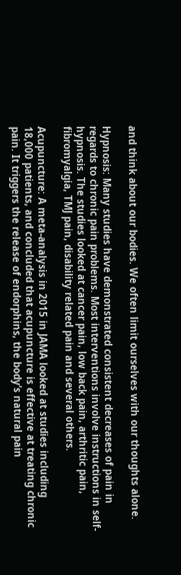and think about our bodies. We often limit ourselves with our thoughts alone.

Hypnosis: Many studies have demonstrated consistent decreases of pain in regards to chronic pain problems. Most interventions involve instructions in self-hypnosis. The studies looked at cancer pain, low back pain, arthritic pain, fibromyalgia, TMJ pain, disability related pain and several others.

Acupuncture: A meta-analysis in 2015 in JAMA looked at studies including 18,000 patients, and concluded that acupuncture is effective at treating chronic pain. It triggers the release of endorphins, the body’s natural pain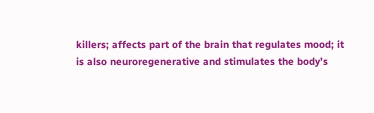killers; affects part of the brain that regulates mood; it is also neuroregenerative and stimulates the body’s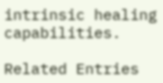intrinsic healing capabilities.

Related Entries